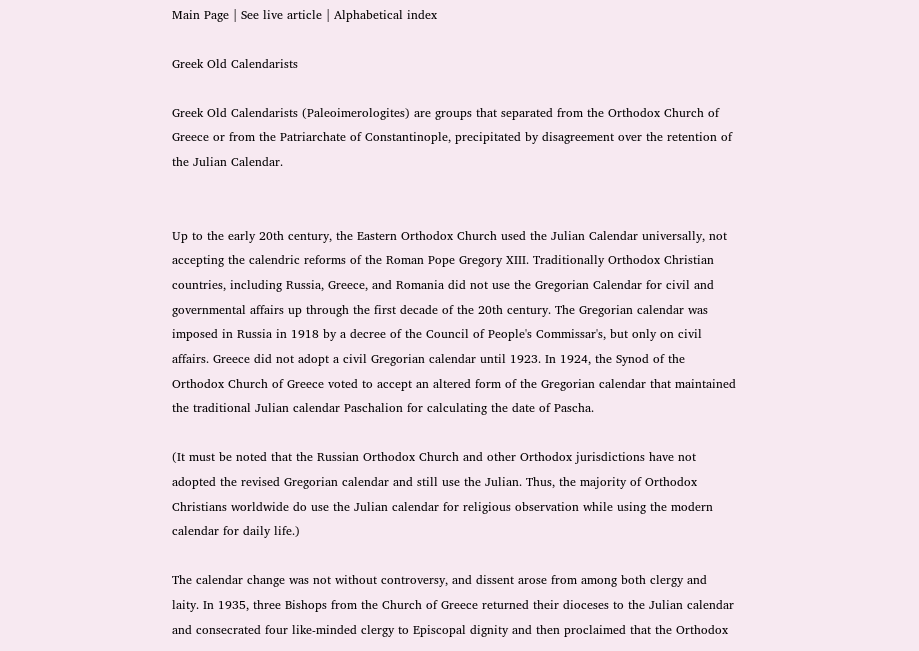Main Page | See live article | Alphabetical index

Greek Old Calendarists

Greek Old Calendarists (Paleoimerologites) are groups that separated from the Orthodox Church of Greece or from the Patriarchate of Constantinople, precipitated by disagreement over the retention of the Julian Calendar.


Up to the early 20th century, the Eastern Orthodox Church used the Julian Calendar universally, not accepting the calendric reforms of the Roman Pope Gregory XIII. Traditionally Orthodox Christian countries, including Russia, Greece, and Romania did not use the Gregorian Calendar for civil and governmental affairs up through the first decade of the 20th century. The Gregorian calendar was imposed in Russia in 1918 by a decree of the Council of People's Commissar's, but only on civil affairs. Greece did not adopt a civil Gregorian calendar until 1923. In 1924, the Synod of the Orthodox Church of Greece voted to accept an altered form of the Gregorian calendar that maintained the traditional Julian calendar Paschalion for calculating the date of Pascha.

(It must be noted that the Russian Orthodox Church and other Orthodox jurisdictions have not adopted the revised Gregorian calendar and still use the Julian. Thus, the majority of Orthodox Christians worldwide do use the Julian calendar for religious observation while using the modern calendar for daily life.)

The calendar change was not without controversy, and dissent arose from among both clergy and laity. In 1935, three Bishops from the Church of Greece returned their dioceses to the Julian calendar and consecrated four like-minded clergy to Episcopal dignity and then proclaimed that the Orthodox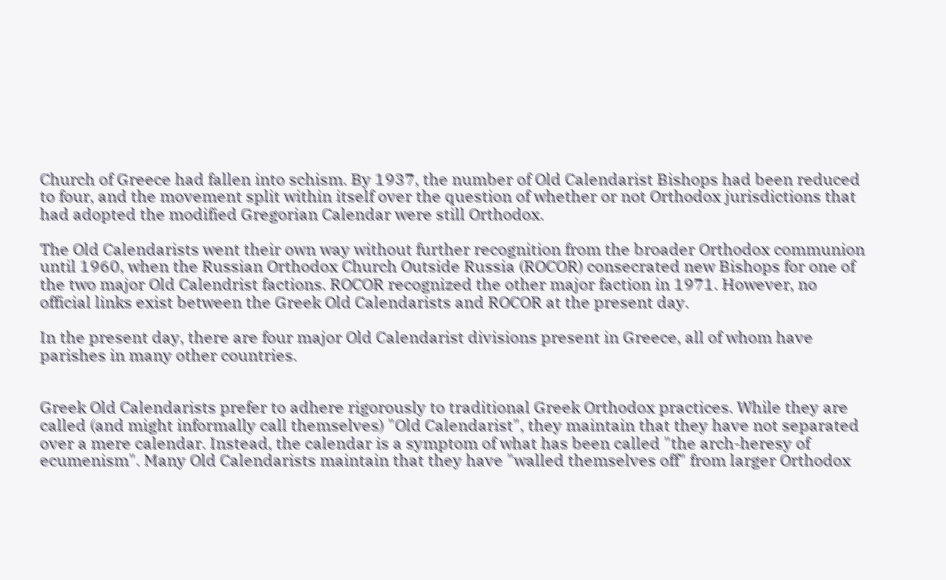Church of Greece had fallen into schism. By 1937, the number of Old Calendarist Bishops had been reduced to four, and the movement split within itself over the question of whether or not Orthodox jurisdictions that had adopted the modified Gregorian Calendar were still Orthodox.

The Old Calendarists went their own way without further recognition from the broader Orthodox communion until 1960, when the Russian Orthodox Church Outside Russia (ROCOR) consecrated new Bishops for one of the two major Old Calendrist factions. ROCOR recognized the other major faction in 1971. However, no official links exist between the Greek Old Calendarists and ROCOR at the present day.

In the present day, there are four major Old Calendarist divisions present in Greece, all of whom have parishes in many other countries.


Greek Old Calendarists prefer to adhere rigorously to traditional Greek Orthodox practices. While they are called (and might informally call themselves) "Old Calendarist", they maintain that they have not separated over a mere calendar. Instead, the calendar is a symptom of what has been called "the arch-heresy of ecumenism". Many Old Calendarists maintain that they have "walled themselves off" from larger Orthodox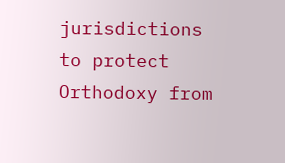jurisdictions to protect Orthodoxy from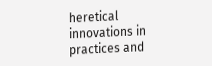heretical innovations in practices and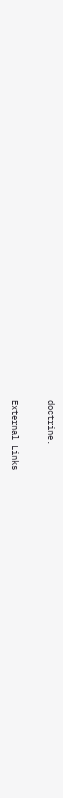doctrine.

External Links